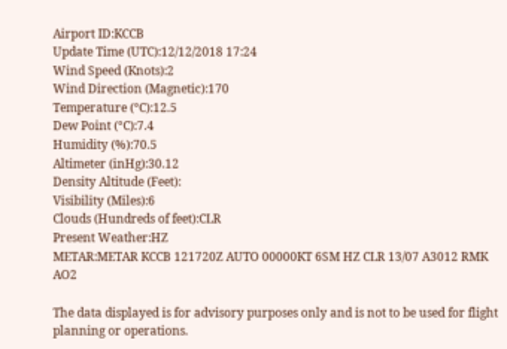Airport ID:KCCB
Update Time (UTC):12/12/2018 17:24
Wind Speed (Knots):2
Wind Direction (Magnetic):170
Temperature (°C):12.5
Dew Point (°C):7.4
Humidity (%):70.5
Altimeter (inHg):30.12
Density Altitude (Feet):
Visibility (Miles):6
Clouds (Hundreds of feet):CLR
Present Weather:HZ
METAR:METAR KCCB 121720Z AUTO 00000KT 6SM HZ CLR 13/07 A3012 RMK AO2

The data displayed is for advisory purposes only and is not to be used for flight planning or operations.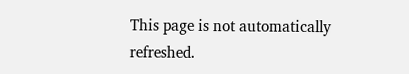This page is not automatically refreshed.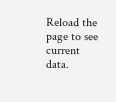Reload the page to see current data.